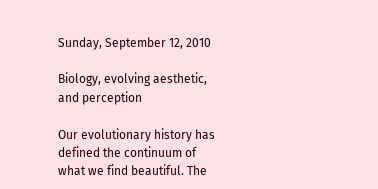Sunday, September 12, 2010

Biology, evolving aesthetic, and perception

Our evolutionary history has defined the continuum of what we find beautiful. The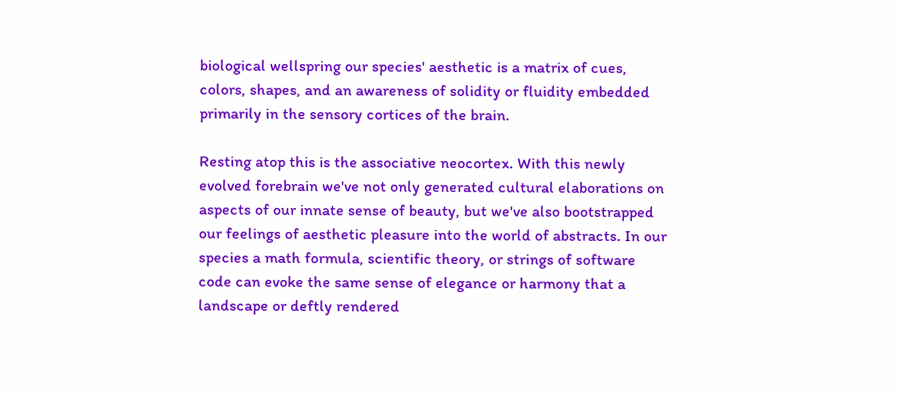biological wellspring our species' aesthetic is a matrix of cues, colors, shapes, and an awareness of solidity or fluidity embedded primarily in the sensory cortices of the brain.

Resting atop this is the associative neocortex. With this newly evolved forebrain we've not only generated cultural elaborations on aspects of our innate sense of beauty, but we've also bootstrapped our feelings of aesthetic pleasure into the world of abstracts. In our species a math formula, scientific theory, or strings of software code can evoke the same sense of elegance or harmony that a landscape or deftly rendered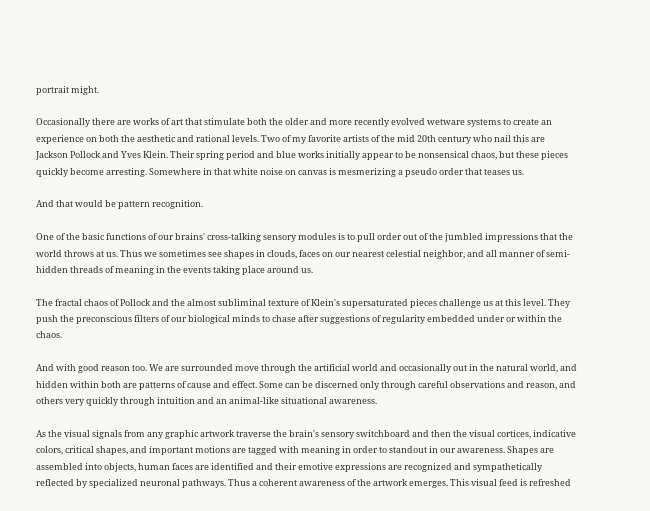portrait might.

Occasionally there are works of art that stimulate both the older and more recently evolved wetware systems to create an experience on both the aesthetic and rational levels. Two of my favorite artists of the mid 20th century who nail this are Jackson Pollock and Yves Klein. Their spring period and blue works initially appear to be nonsensical chaos, but these pieces quickly become arresting. Somewhere in that white noise on canvas is mesmerizing a pseudo order that teases us.

And that would be pattern recognition.

One of the basic functions of our brains' cross-talking sensory modules is to pull order out of the jumbled impressions that the world throws at us. Thus we sometimes see shapes in clouds, faces on our nearest celestial neighbor, and all manner of semi-hidden threads of meaning in the events taking place around us.

The fractal chaos of Pollock and the almost subliminal texture of Klein's supersaturated pieces challenge us at this level. They push the preconscious filters of our biological minds to chase after suggestions of regularity embedded under or within the chaos.

And with good reason too. We are surrounded move through the artificial world and occasionally out in the natural world, and hidden within both are patterns of cause and effect. Some can be discerned only through careful observations and reason, and others very quickly through intuition and an animal-like situational awareness.

As the visual signals from any graphic artwork traverse the brain's sensory switchboard and then the visual cortices, indicative colors, critical shapes, and important motions are tagged with meaning in order to standout in our awareness. Shapes are assembled into objects, human faces are identified and their emotive expressions are recognized and sympathetically reflected by specialized neuronal pathways. Thus a coherent awareness of the artwork emerges. This visual feed is refreshed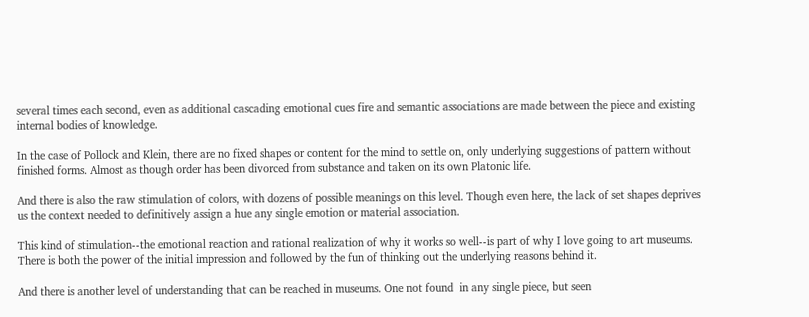several times each second, even as additional cascading emotional cues fire and semantic associations are made between the piece and existing internal bodies of knowledge.

In the case of Pollock and Klein, there are no fixed shapes or content for the mind to settle on, only underlying suggestions of pattern without finished forms. Almost as though order has been divorced from substance and taken on its own Platonic life.

And there is also the raw stimulation of colors, with dozens of possible meanings on this level. Though even here, the lack of set shapes deprives us the context needed to definitively assign a hue any single emotion or material association.

This kind of stimulation--the emotional reaction and rational realization of why it works so well--is part of why I love going to art museums. There is both the power of the initial impression and followed by the fun of thinking out the underlying reasons behind it.

And there is another level of understanding that can be reached in museums. One not found  in any single piece, but seen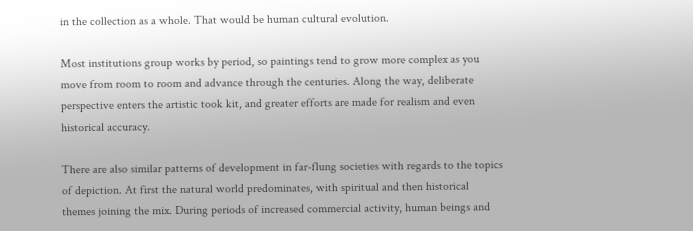in the collection as a whole. That would be human cultural evolution.

Most institutions group works by period, so paintings tend to grow more complex as you move from room to room and advance through the centuries. Along the way, deliberate perspective enters the artistic took kit, and greater efforts are made for realism and even historical accuracy.

There are also similar patterns of development in far-flung societies with regards to the topics of depiction. At first the natural world predominates, with spiritual and then historical themes joining the mix. During periods of increased commercial activity, human beings and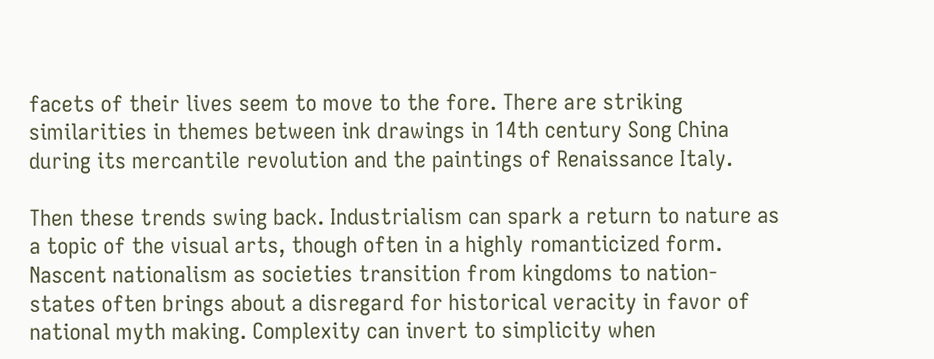facets of their lives seem to move to the fore. There are striking similarities in themes between ink drawings in 14th century Song China during its mercantile revolution and the paintings of Renaissance Italy.

Then these trends swing back. Industrialism can spark a return to nature as a topic of the visual arts, though often in a highly romanticized form. Nascent nationalism as societies transition from kingdoms to nation-states often brings about a disregard for historical veracity in favor of national myth making. Complexity can invert to simplicity when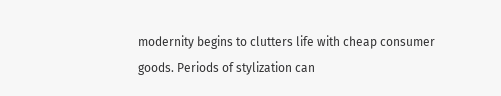modernity begins to clutters life with cheap consumer goods. Periods of stylization can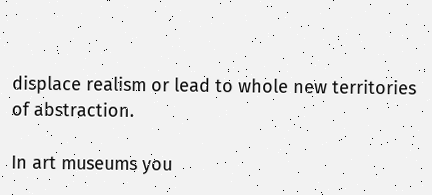displace realism or lead to whole new territories of abstraction.

In art museums you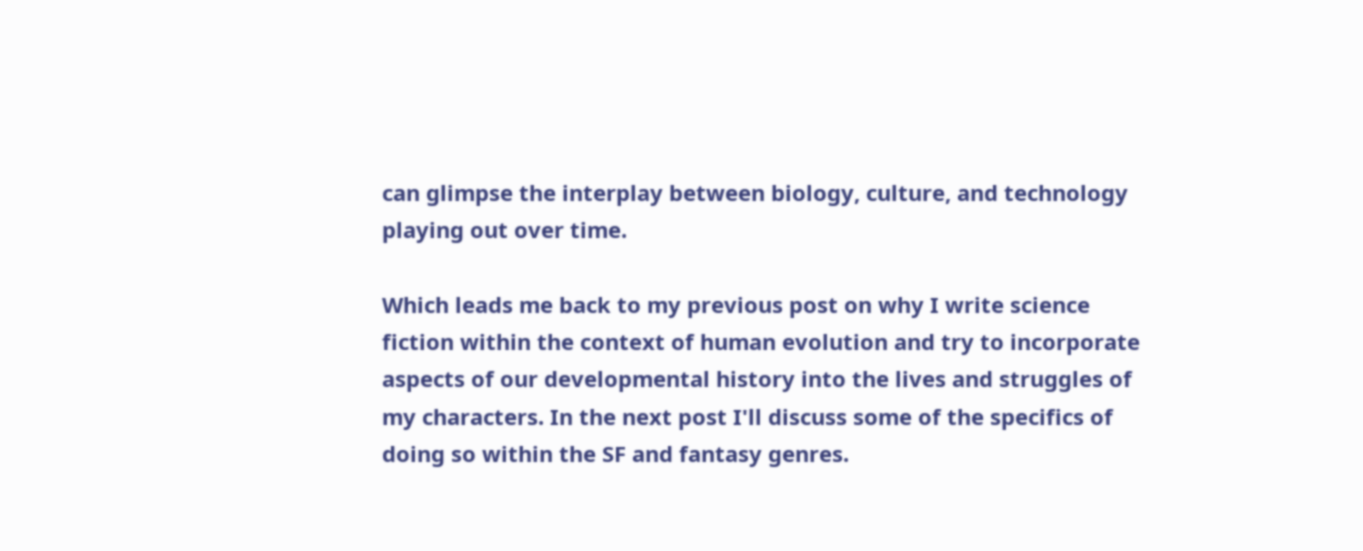can glimpse the interplay between biology, culture, and technology playing out over time.

Which leads me back to my previous post on why I write science fiction within the context of human evolution and try to incorporate aspects of our developmental history into the lives and struggles of my characters. In the next post I'll discuss some of the specifics of doing so within the SF and fantasy genres.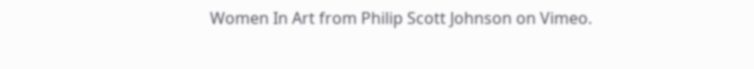Women In Art from Philip Scott Johnson on Vimeo.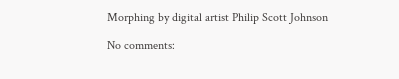Morphing by digital artist Philip Scott Johnson

No comments: